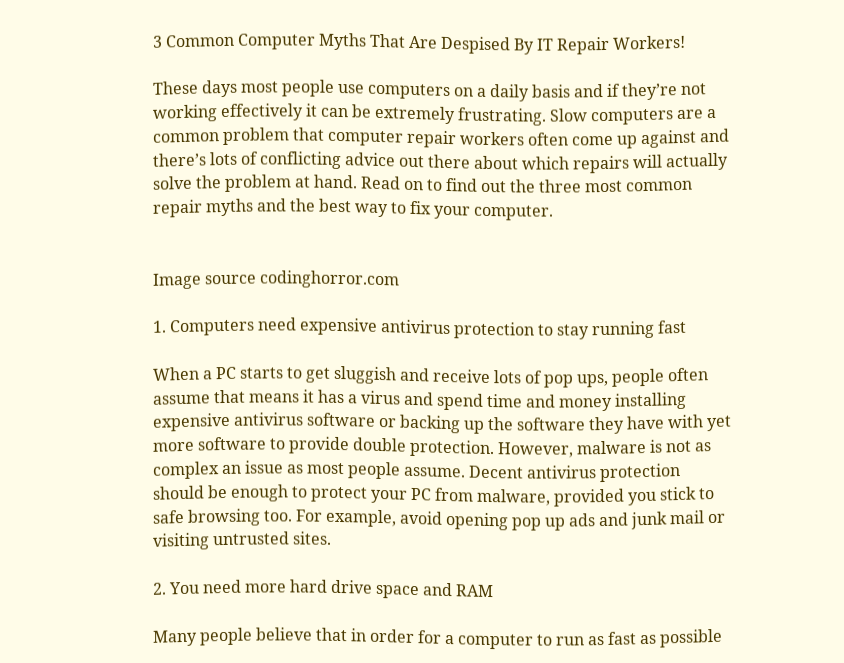3 Common Computer Myths That Are Despised By IT Repair Workers!

These days most people use computers on a daily basis and if they’re not working effectively it can be extremely frustrating. Slow computers are a common problem that computer repair workers often come up against and there’s lots of conflicting advice out there about which repairs will actually solve the problem at hand. Read on to find out the three most common repair myths and the best way to fix your computer.


Image source codinghorror.com

1. Computers need expensive antivirus protection to stay running fast

When a PC starts to get sluggish and receive lots of pop ups, people often assume that means it has a virus and spend time and money installing expensive antivirus software or backing up the software they have with yet more software to provide double protection. However, malware is not as complex an issue as most people assume. Decent antivirus protection should be enough to protect your PC from malware, provided you stick to safe browsing too. For example, avoid opening pop up ads and junk mail or visiting untrusted sites.

2. You need more hard drive space and RAM

Many people believe that in order for a computer to run as fast as possible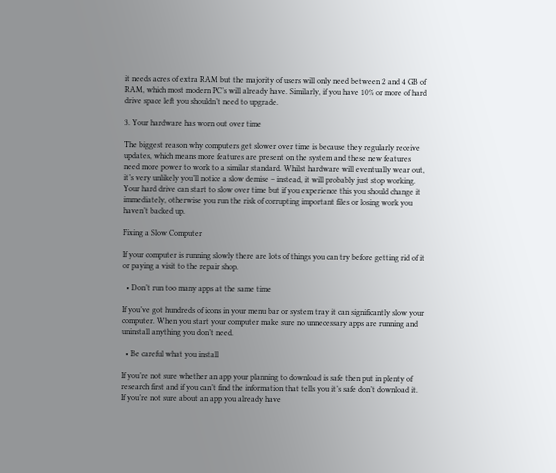it needs acres of extra RAM but the majority of users will only need between 2 and 4 GB of RAM, which most modern PC’s will already have. Similarly, if you have 10% or more of hard drive space left you shouldn’t need to upgrade.

3. Your hardware has worn out over time

The biggest reason why computers get slower over time is because they regularly receive updates, which means more features are present on the system and these new features need more power to work to a similar standard. Whilst hardware will eventually wear out, it’s very unlikely you’ll notice a slow demise – instead, it will probably just stop working. Your hard drive can start to slow over time but if you experience this you should change it immediately, otherwise you run the risk of corrupting important files or losing work you haven’t backed up.

Fixing a Slow Computer

If your computer is running slowly there are lots of things you can try before getting rid of it or paying a visit to the repair shop.

  • Don’t run too many apps at the same time

If you’ve got hundreds of icons in your menu bar or system tray it can significantly slow your computer. When you start your computer make sure no unnecessary apps are running and uninstall anything you don’t need.

  • Be careful what you install

If you’re not sure whether an app your planning to download is safe then put in plenty of research first and if you can’t find the information that tells you it’s safe don’t download it. If you’re not sure about an app you already have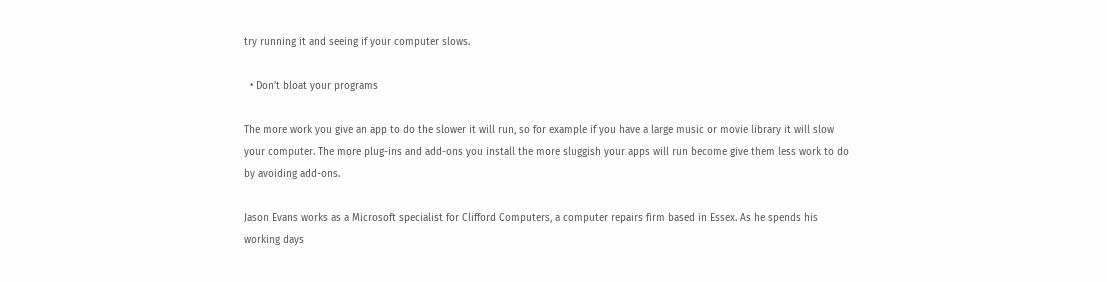try running it and seeing if your computer slows.

  • Don’t bloat your programs

The more work you give an app to do the slower it will run, so for example if you have a large music or movie library it will slow your computer. The more plug-ins and add-ons you install the more sluggish your apps will run become give them less work to do by avoiding add-ons.

Jason Evans works as a Microsoft specialist for Clifford Computers, a computer repairs firm based in Essex. As he spends his working days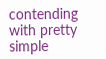contending with pretty simple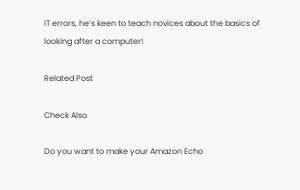IT errors, he’s keen to teach novices about the basics of looking after a computer!

Related Post

Check Also

Do you want to make your Amazon Echo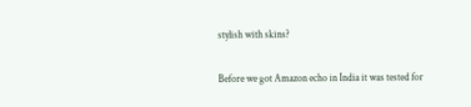stylish with skins?

Before we got Amazon echo in India it was tested for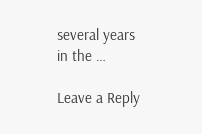several years in the …

Leave a Reply